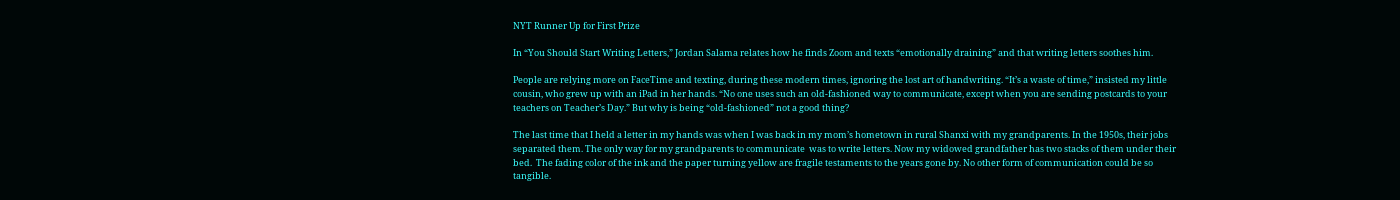NYT Runner Up for First Prize

In “You Should Start Writing Letters,” Jordan Salama relates how he finds Zoom and texts “emotionally draining” and that writing letters soothes him.

People are relying more on FaceTime and texting, during these modern times, ignoring the lost art of handwriting. “It’s a waste of time,” insisted my little cousin, who grew up with an iPad in her hands. “No one uses such an old-fashioned way to communicate, except when you are sending postcards to your teachers on Teacher’s Day.” But why is being “old-fashioned” not a good thing?

The last time that I held a letter in my hands was when I was back in my mom’s hometown in rural Shanxi with my grandparents. In the 1950s, their jobs separated them. The only way for my grandparents to communicate  was to write letters. Now my widowed grandfather has two stacks of them under their bed.  The fading color of the ink and the paper turning yellow are fragile testaments to the years gone by. No other form of communication could be so tangible.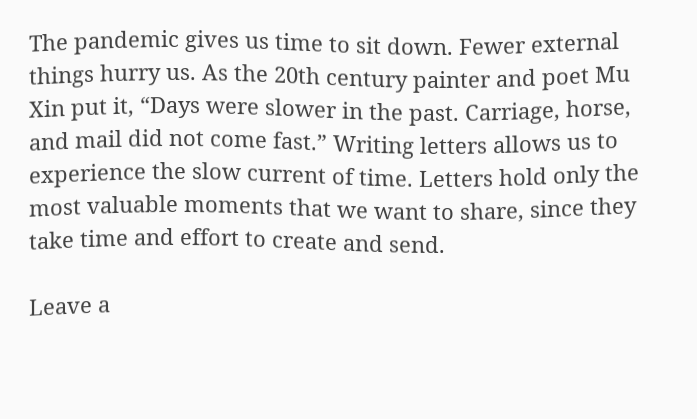The pandemic gives us time to sit down. Fewer external things hurry us. As the 20th century painter and poet Mu Xin put it, “Days were slower in the past. Carriage, horse, and mail did not come fast.” Writing letters allows us to experience the slow current of time. Letters hold only the most valuable moments that we want to share, since they take time and effort to create and send.

Leave a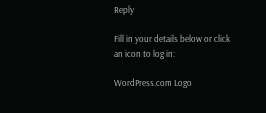Reply

Fill in your details below or click an icon to log in:

WordPress.com Logo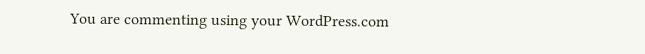You are commenting using your WordPress.com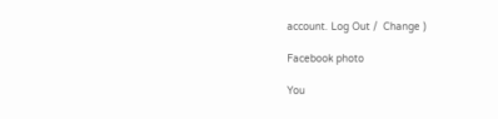account. Log Out /  Change )

Facebook photo

You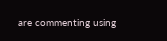are commenting using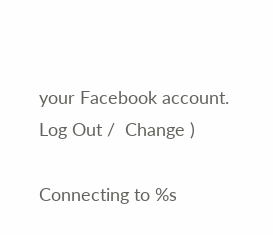your Facebook account. Log Out /  Change )

Connecting to %s